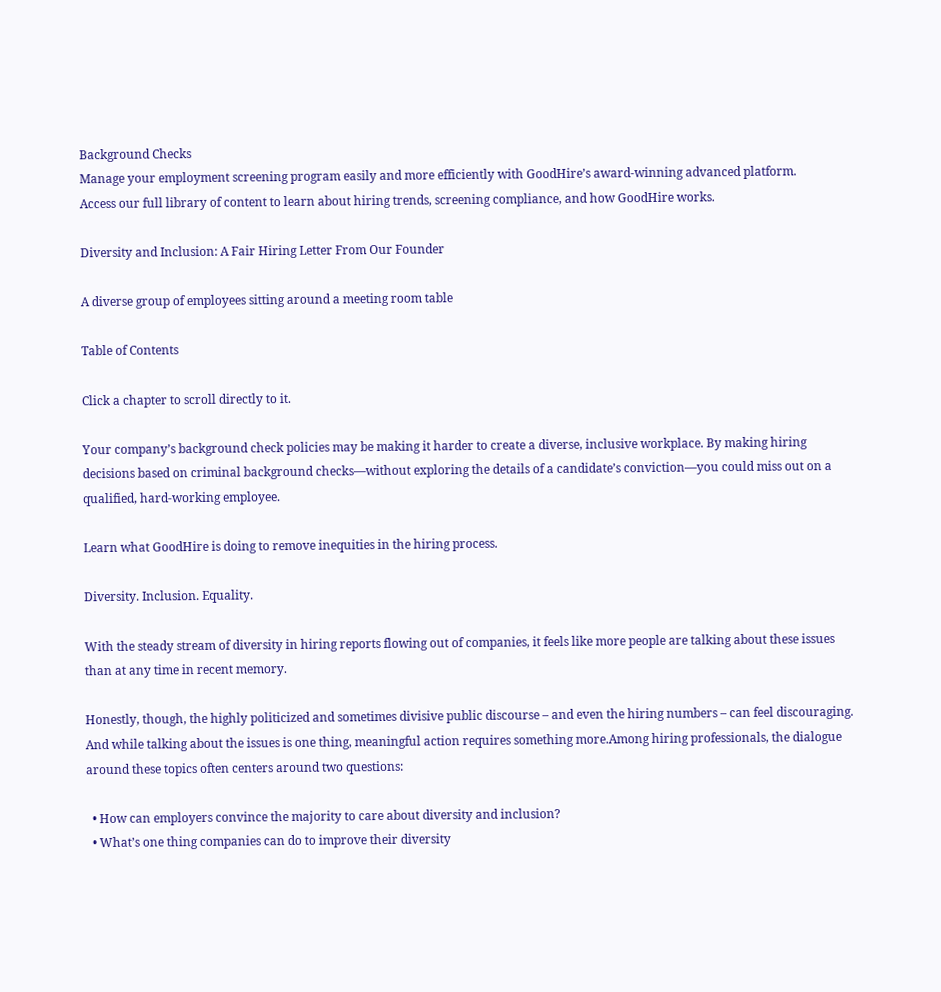Background Checks
Manage your employment screening program easily and more efficiently with GoodHire’s award-winning advanced platform.
Access our full library of content to learn about hiring trends, screening compliance, and how GoodHire works.

Diversity and Inclusion: A Fair Hiring Letter From Our Founder

A diverse group of employees sitting around a meeting room table

Table of Contents

Click a chapter to scroll directly to it.

Your company’s background check policies may be making it harder to create a diverse, inclusive workplace. By making hiring decisions based on criminal background checks—without exploring the details of a candidate’s conviction—you could miss out on a qualified, hard-working employee.

Learn what GoodHire is doing to remove inequities in the hiring process.

Diversity. Inclusion. Equality.

With the steady stream of diversity in hiring reports flowing out of companies, it feels like more people are talking about these issues than at any time in recent memory.

Honestly, though, the highly politicized and sometimes divisive public discourse – and even the hiring numbers – can feel discouraging. And while talking about the issues is one thing, meaningful action requires something more.Among hiring professionals, the dialogue around these topics often centers around two questions:

  • How can employers convince the majority to care about diversity and inclusion?
  • What’s one thing companies can do to improve their diversity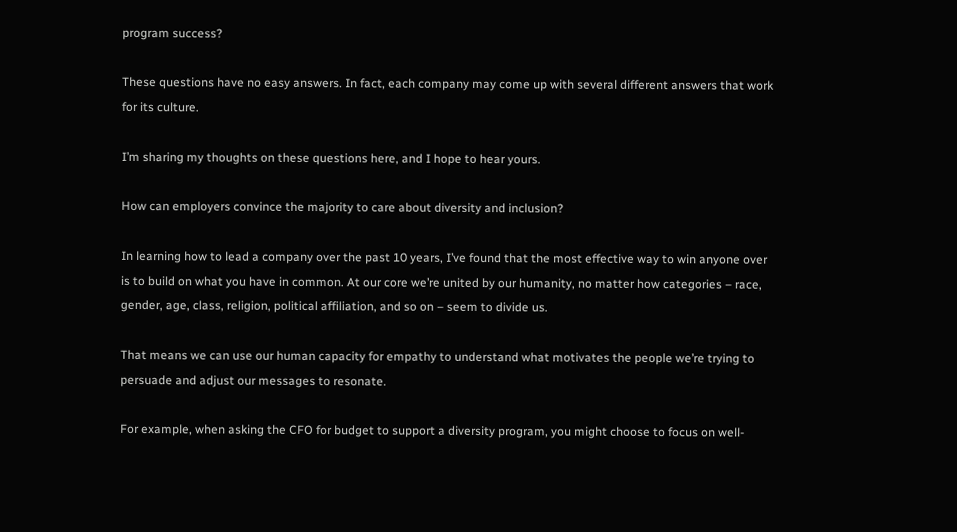program success?

These questions have no easy answers. In fact, each company may come up with several different answers that work for its culture.

I’m sharing my thoughts on these questions here, and I hope to hear yours.

How can employers convince the majority to care about diversity and inclusion?

In learning how to lead a company over the past 10 years, I’ve found that the most effective way to win anyone over is to build on what you have in common. At our core we’re united by our humanity, no matter how categories – race, gender, age, class, religion, political affiliation, and so on – seem to divide us.

That means we can use our human capacity for empathy to understand what motivates the people we’re trying to persuade and adjust our messages to resonate.

For example, when asking the CFO for budget to support a diversity program, you might choose to focus on well-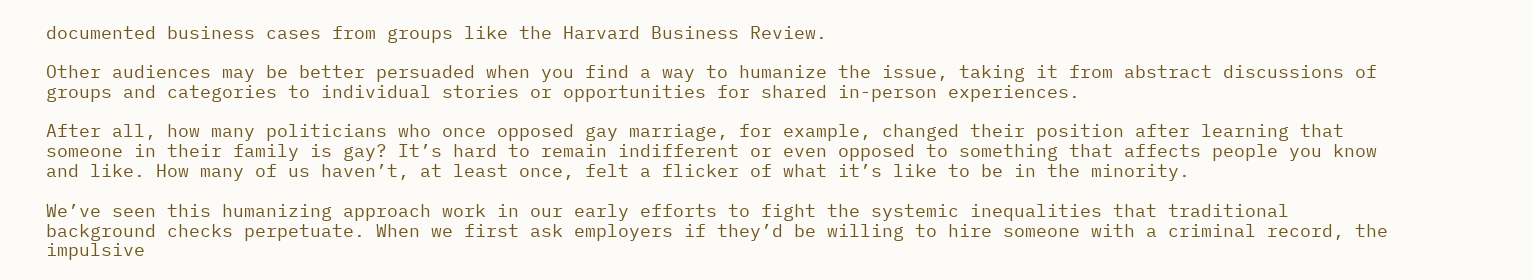documented business cases from groups like the Harvard Business Review.

Other audiences may be better persuaded when you find a way to humanize the issue, taking it from abstract discussions of groups and categories to individual stories or opportunities for shared in-person experiences.

After all, how many politicians who once opposed gay marriage, for example, changed their position after learning that someone in their family is gay? It’s hard to remain indifferent or even opposed to something that affects people you know and like. How many of us haven’t, at least once, felt a flicker of what it’s like to be in the minority.

We’ve seen this humanizing approach work in our early efforts to fight the systemic inequalities that traditional background checks perpetuate. When we first ask employers if they’d be willing to hire someone with a criminal record, the impulsive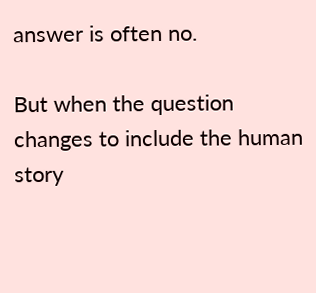answer is often no.

But when the question changes to include the human story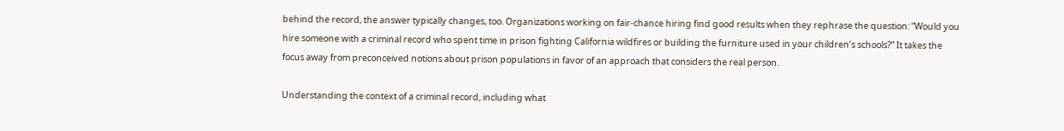behind the record, the answer typically changes, too. Organizations working on fair-chance hiring find good results when they rephrase the question: “Would you hire someone with a criminal record who spent time in prison fighting California wildfires or building the furniture used in your children’s schools?” It takes the focus away from preconceived notions about prison populations in favor of an approach that considers the real person.

Understanding the context of a criminal record, including what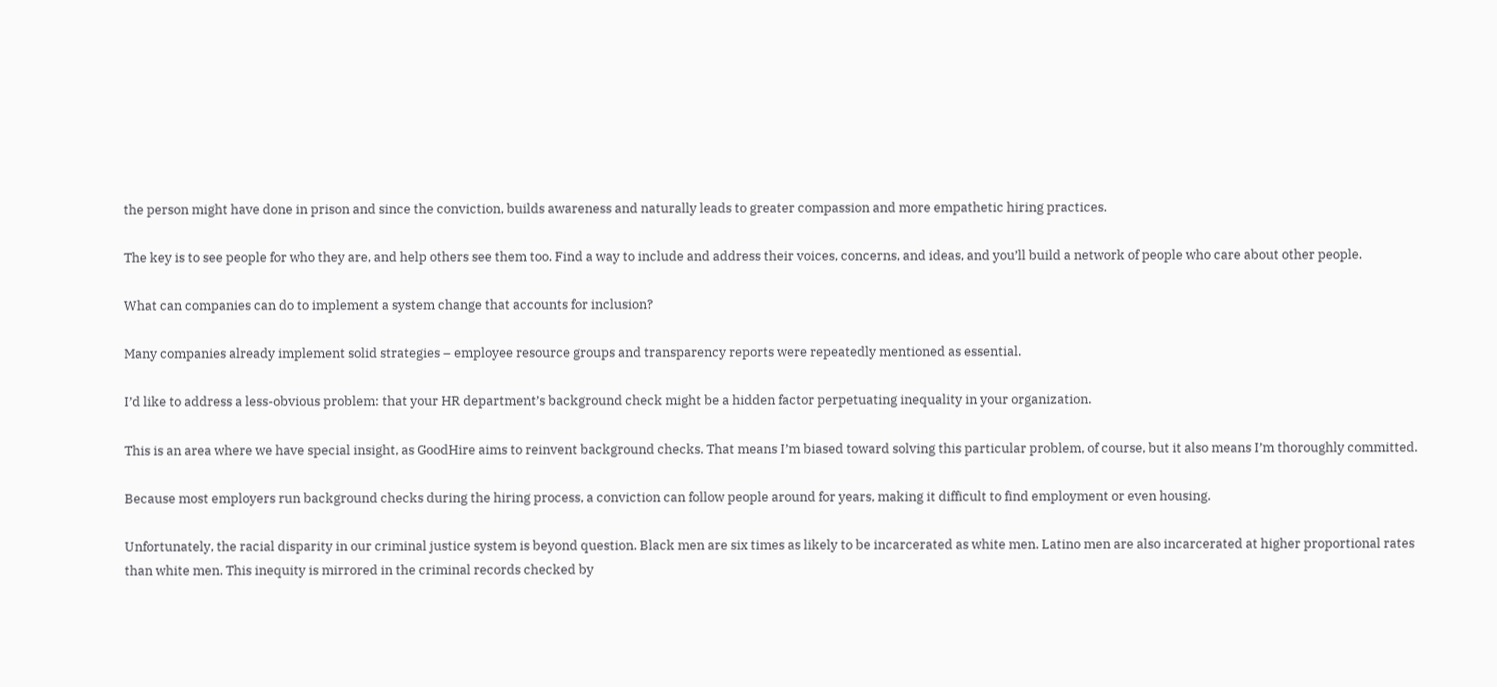the person might have done in prison and since the conviction, builds awareness and naturally leads to greater compassion and more empathetic hiring practices.

The key is to see people for who they are, and help others see them too. Find a way to include and address their voices, concerns, and ideas, and you’ll build a network of people who care about other people.

What can companies can do to implement a system change that accounts for inclusion?

Many companies already implement solid strategies – employee resource groups and transparency reports were repeatedly mentioned as essential.

I’d like to address a less-obvious problem: that your HR department’s background check might be a hidden factor perpetuating inequality in your organization.

This is an area where we have special insight, as GoodHire aims to reinvent background checks. That means I’m biased toward solving this particular problem, of course, but it also means I’m thoroughly committed.

Because most employers run background checks during the hiring process, a conviction can follow people around for years, making it difficult to find employment or even housing.

Unfortunately, the racial disparity in our criminal justice system is beyond question. Black men are six times as likely to be incarcerated as white men. Latino men are also incarcerated at higher proportional rates than white men. This inequity is mirrored in the criminal records checked by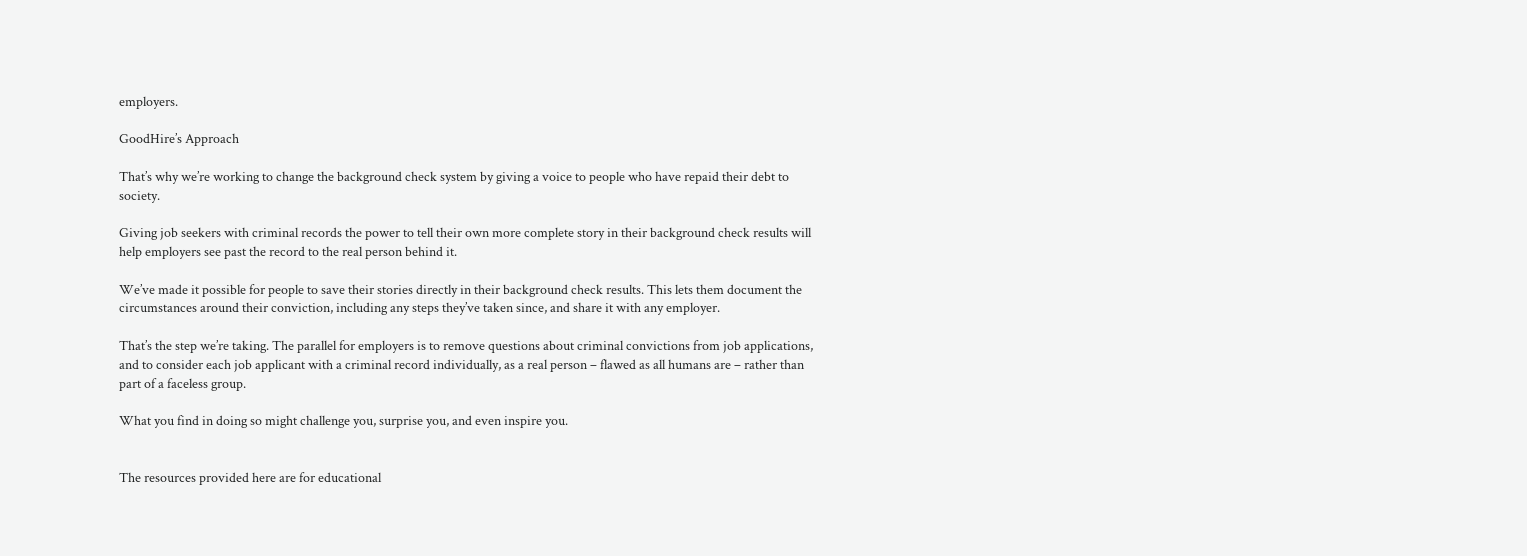employers.

GoodHire’s Approach

That’s why we’re working to change the background check system by giving a voice to people who have repaid their debt to society.

Giving job seekers with criminal records the power to tell their own more complete story in their background check results will help employers see past the record to the real person behind it.

We’ve made it possible for people to save their stories directly in their background check results. This lets them document the circumstances around their conviction, including any steps they’ve taken since, and share it with any employer.

That’s the step we’re taking. The parallel for employers is to remove questions about criminal convictions from job applications, and to consider each job applicant with a criminal record individually, as a real person – flawed as all humans are – rather than part of a faceless group.

What you find in doing so might challenge you, surprise you, and even inspire you.


The resources provided here are for educational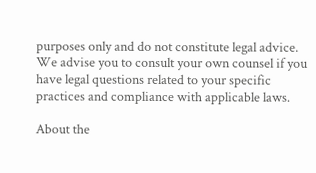purposes only and do not constitute legal advice. We advise you to consult your own counsel if you have legal questions related to your specific practices and compliance with applicable laws.

About the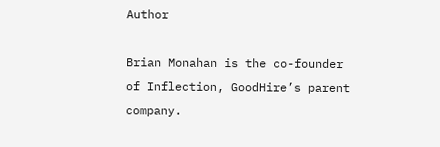Author

Brian Monahan is the co-founder of Inflection, GoodHire’s parent company.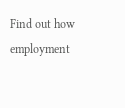Find out how employment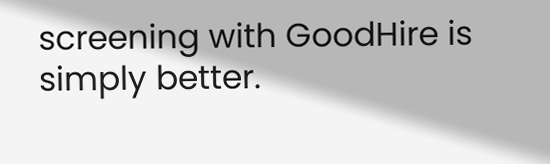screening with GoodHire is simply better.